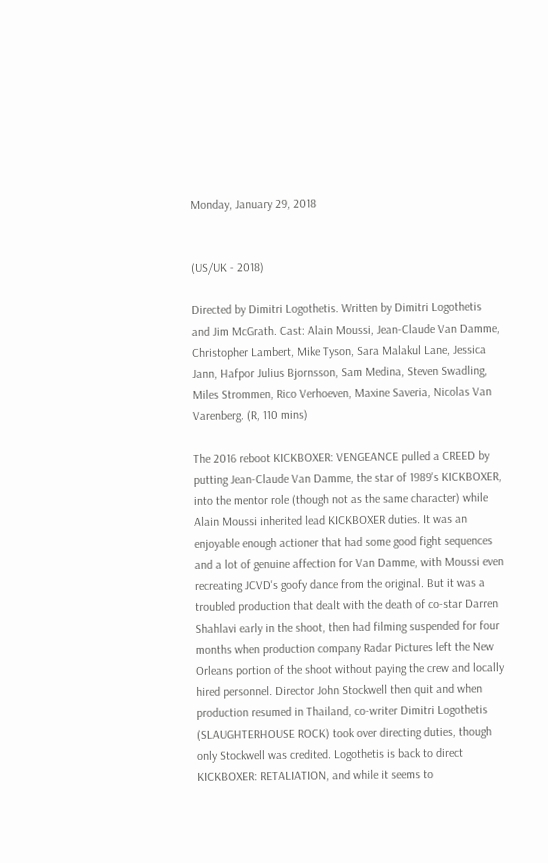Monday, January 29, 2018


(US/UK - 2018)

Directed by Dimitri Logothetis. Written by Dimitri Logothetis and Jim McGrath. Cast: Alain Moussi, Jean-Claude Van Damme, Christopher Lambert, Mike Tyson, Sara Malakul Lane, Jessica Jann, Hafpor Julius Bjornsson, Sam Medina, Steven Swadling, Miles Strommen, Rico Verhoeven, Maxine Saveria, Nicolas Van Varenberg. (R, 110 mins)

The 2016 reboot KICKBOXER: VENGEANCE pulled a CREED by putting Jean-Claude Van Damme, the star of 1989's KICKBOXER, into the mentor role (though not as the same character) while Alain Moussi inherited lead KICKBOXER duties. It was an enjoyable enough actioner that had some good fight sequences and a lot of genuine affection for Van Damme, with Moussi even recreating JCVD's goofy dance from the original. But it was a troubled production that dealt with the death of co-star Darren Shahlavi early in the shoot, then had filming suspended for four months when production company Radar Pictures left the New Orleans portion of the shoot without paying the crew and locally hired personnel. Director John Stockwell then quit and when production resumed in Thailand, co-writer Dimitri Logothetis (SLAUGHTERHOUSE ROCK) took over directing duties, though only Stockwell was credited. Logothetis is back to direct KICKBOXER: RETALIATION, and while it seems to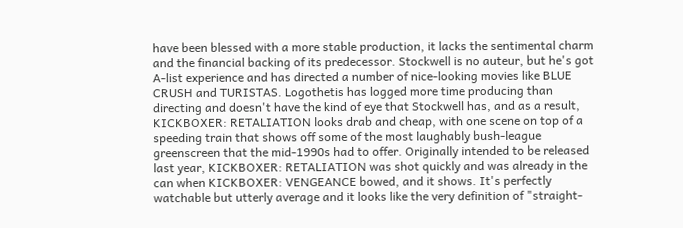have been blessed with a more stable production, it lacks the sentimental charm and the financial backing of its predecessor. Stockwell is no auteur, but he's got A-list experience and has directed a number of nice-looking movies like BLUE CRUSH and TURISTAS. Logothetis has logged more time producing than directing and doesn't have the kind of eye that Stockwell has, and as a result, KICKBOXER: RETALIATION looks drab and cheap, with one scene on top of a speeding train that shows off some of the most laughably bush-league greenscreen that the mid-1990s had to offer. Originally intended to be released last year, KICKBOXER: RETALIATION was shot quickly and was already in the can when KICKBOXER: VENGEANCE bowed, and it shows. It's perfectly watchable but utterly average and it looks like the very definition of "straight-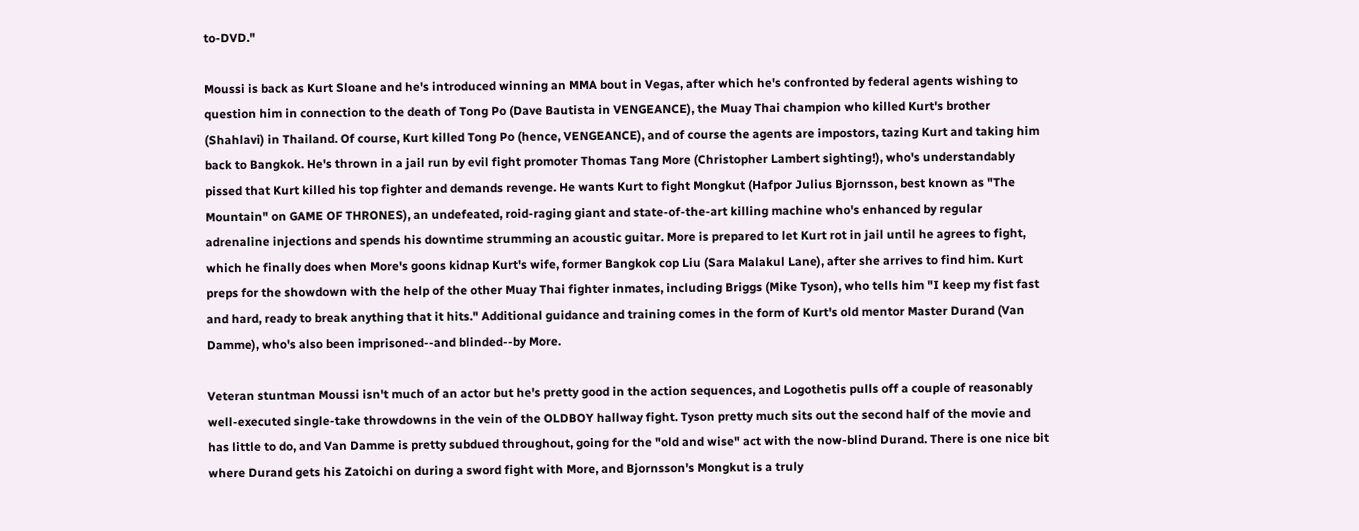to-DVD."

Moussi is back as Kurt Sloane and he's introduced winning an MMA bout in Vegas, after which he's confronted by federal agents wishing to question him in connection to the death of Tong Po (Dave Bautista in VENGEANCE), the Muay Thai champion who killed Kurt's brother (Shahlavi) in Thailand. Of course, Kurt killed Tong Po (hence, VENGEANCE), and of course the agents are impostors, tazing Kurt and taking him back to Bangkok. He's thrown in a jail run by evil fight promoter Thomas Tang More (Christopher Lambert sighting!), who's understandably pissed that Kurt killed his top fighter and demands revenge. He wants Kurt to fight Mongkut (Hafpor Julius Bjornsson, best known as "The Mountain" on GAME OF THRONES), an undefeated, roid-raging giant and state-of-the-art killing machine who's enhanced by regular adrenaline injections and spends his downtime strumming an acoustic guitar. More is prepared to let Kurt rot in jail until he agrees to fight, which he finally does when More's goons kidnap Kurt's wife, former Bangkok cop Liu (Sara Malakul Lane), after she arrives to find him. Kurt preps for the showdown with the help of the other Muay Thai fighter inmates, including Briggs (Mike Tyson), who tells him "I keep my fist fast and hard, ready to break anything that it hits." Additional guidance and training comes in the form of Kurt's old mentor Master Durand (Van Damme), who's also been imprisoned--and blinded--by More.

Veteran stuntman Moussi isn't much of an actor but he's pretty good in the action sequences, and Logothetis pulls off a couple of reasonably well-executed single-take throwdowns in the vein of the OLDBOY hallway fight. Tyson pretty much sits out the second half of the movie and has little to do, and Van Damme is pretty subdued throughout, going for the "old and wise" act with the now-blind Durand. There is one nice bit where Durand gets his Zatoichi on during a sword fight with More, and Bjornsson's Mongkut is a truly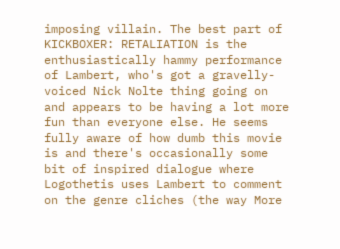imposing villain. The best part of KICKBOXER: RETALIATION is the enthusiastically hammy performance of Lambert, who's got a gravelly-voiced Nick Nolte thing going on and appears to be having a lot more fun than everyone else. He seems fully aware of how dumb this movie is and there's occasionally some bit of inspired dialogue where Logothetis uses Lambert to comment on the genre cliches (the way More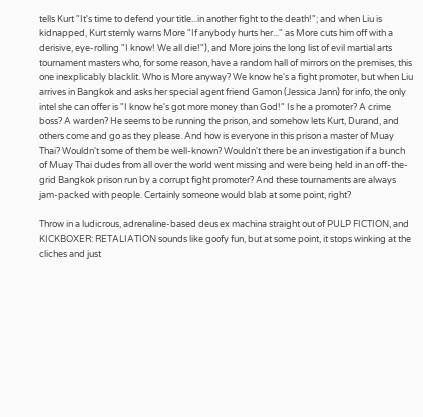tells Kurt "It's time to defend your title...in another fight to the death!"; and when Liu is kidnapped, Kurt sternly warns More "If anybody hurts her..." as More cuts him off with a derisive, eye-rolling "I know! We all die!"), and More joins the long list of evil martial arts tournament masters who, for some reason, have a random hall of mirrors on the premises, this one inexplicably blacklit. Who is More anyway? We know he's a fight promoter, but when Liu arrives in Bangkok and asks her special agent friend Gamon (Jessica Jann) for info, the only intel she can offer is "I know he's got more money than God!" Is he a promoter? A crime boss? A warden? He seems to be running the prison, and somehow lets Kurt, Durand, and others come and go as they please. And how is everyone in this prison a master of Muay Thai? Wouldn't some of them be well-known? Wouldn't there be an investigation if a bunch of Muay Thai dudes from all over the world went missing and were being held in an off-the-grid Bangkok prison run by a corrupt fight promoter? And these tournaments are always jam-packed with people. Certainly someone would blab at some point, right?

Throw in a ludicrous, adrenaline-based deus ex machina straight out of PULP FICTION, and KICKBOXER: RETALIATION sounds like goofy fun, but at some point, it stops winking at the cliches and just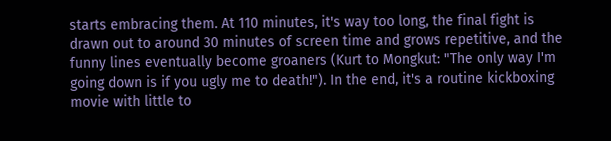starts embracing them. At 110 minutes, it's way too long, the final fight is drawn out to around 30 minutes of screen time and grows repetitive, and the funny lines eventually become groaners (Kurt to Mongkut: "The only way I'm going down is if you ugly me to death!"). In the end, it's a routine kickboxing movie with little to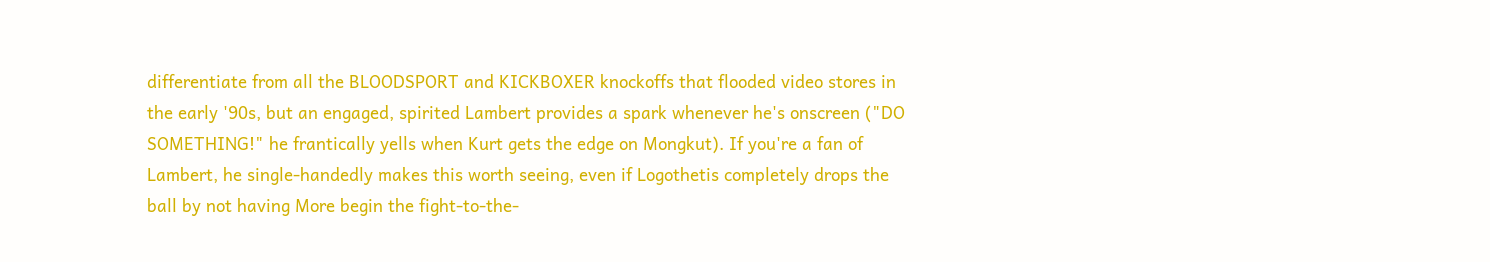differentiate from all the BLOODSPORT and KICKBOXER knockoffs that flooded video stores in the early '90s, but an engaged, spirited Lambert provides a spark whenever he's onscreen ("DO SOMETHING!" he frantically yells when Kurt gets the edge on Mongkut). If you're a fan of Lambert, he single-handedly makes this worth seeing, even if Logothetis completely drops the ball by not having More begin the fight-to-the-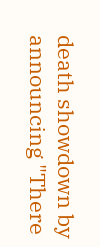death showdown by announcing "There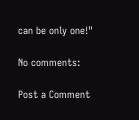can be only one!"

No comments:

Post a Comment